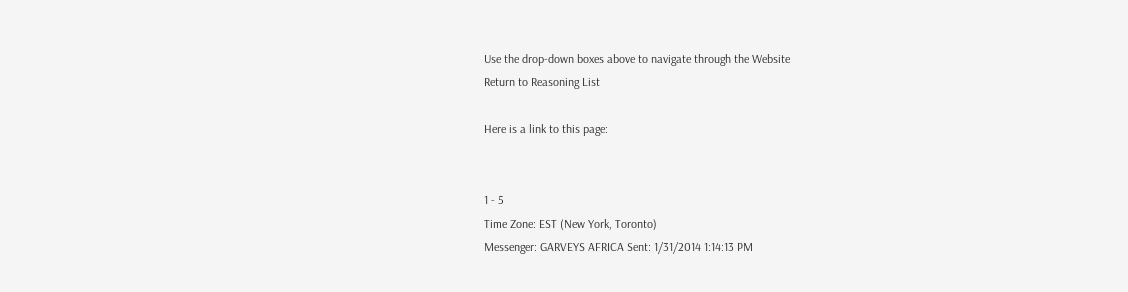Use the drop-down boxes above to navigate through the Website
Return to Reasoning List

Here is a link to this page:


1 - 5
Time Zone: EST (New York, Toronto)
Messenger: GARVEYS AFRICA Sent: 1/31/2014 1:14:13 PM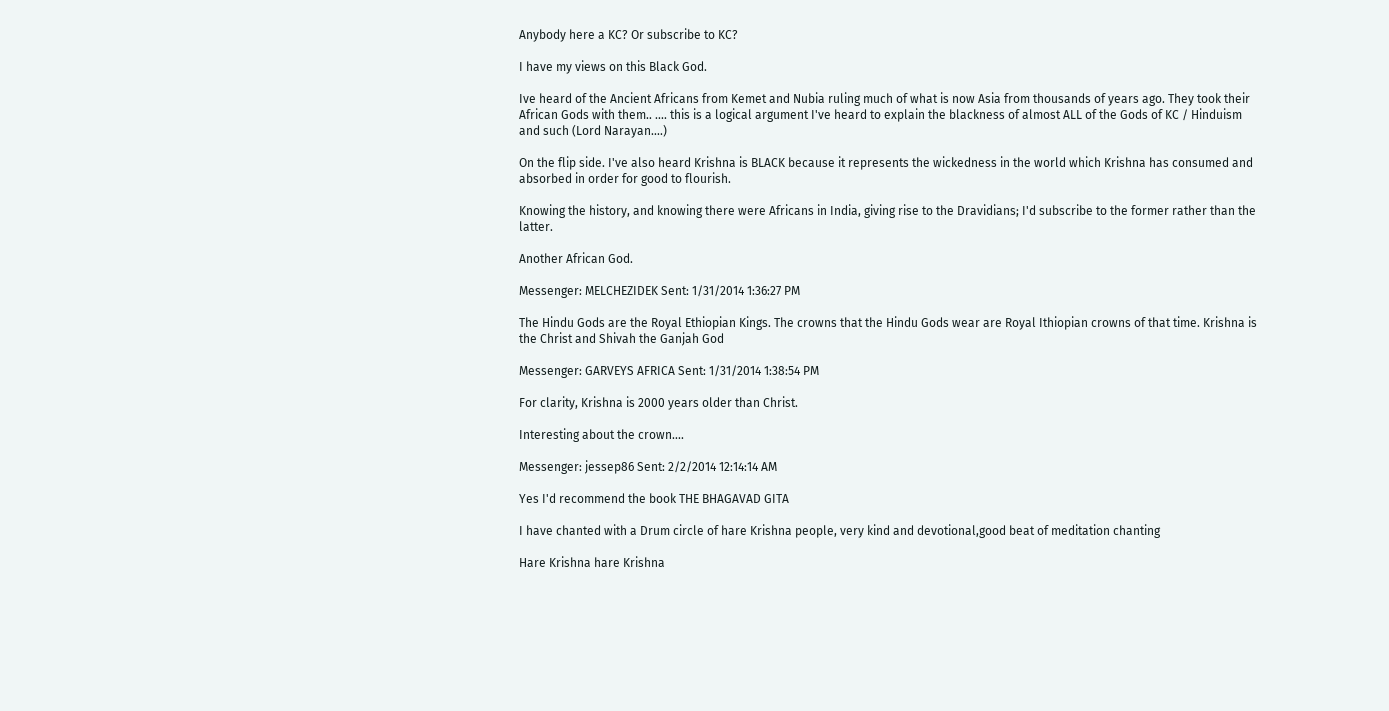Anybody here a KC? Or subscribe to KC?

I have my views on this Black God.

Ive heard of the Ancient Africans from Kemet and Nubia ruling much of what is now Asia from thousands of years ago. They took their African Gods with them.. .... this is a logical argument I've heard to explain the blackness of almost ALL of the Gods of KC / Hinduism and such (Lord Narayan....)

On the flip side. I've also heard Krishna is BLACK because it represents the wickedness in the world which Krishna has consumed and absorbed in order for good to flourish.

Knowing the history, and knowing there were Africans in India, giving rise to the Dravidians; I'd subscribe to the former rather than the latter.

Another African God.

Messenger: MELCHEZIDEK Sent: 1/31/2014 1:36:27 PM

The Hindu Gods are the Royal Ethiopian Kings. The crowns that the Hindu Gods wear are Royal Ithiopian crowns of that time. Krishna is the Christ and Shivah the Ganjah God

Messenger: GARVEYS AFRICA Sent: 1/31/2014 1:38:54 PM

For clarity, Krishna is 2000 years older than Christ.

Interesting about the crown....

Messenger: jessep86 Sent: 2/2/2014 12:14:14 AM

Yes I'd recommend the book THE BHAGAVAD GITA

I have chanted with a Drum circle of hare Krishna people, very kind and devotional,good beat of meditation chanting

Hare Krishna hare Krishna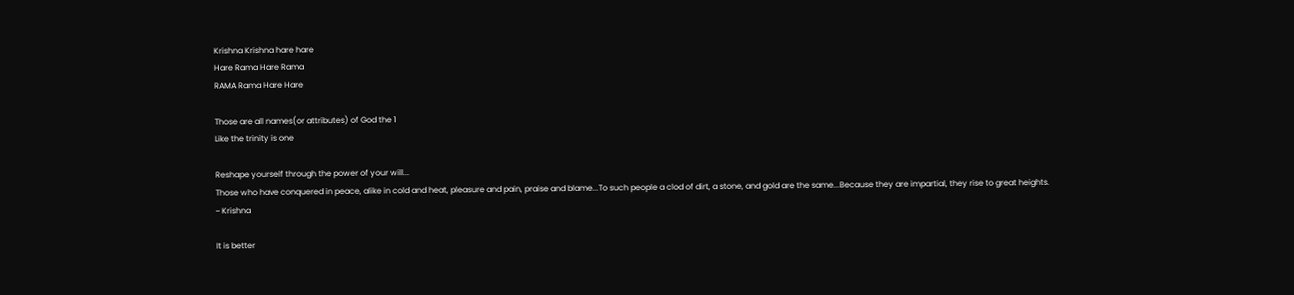Krishna Krishna hare hare
Hare Rama Hare Rama
RAMA Rama Hare Hare

Those are all names(or attributes) of God the 1
Like the trinity is one

Reshape yourself through the power of your will...
Those who have conquered in peace, alike in cold and heat, pleasure and pain, praise and blame...To such people a clod of dirt, a stone, and gold are the same...Because they are impartial, they rise to great heights.
~ Krishna

It is better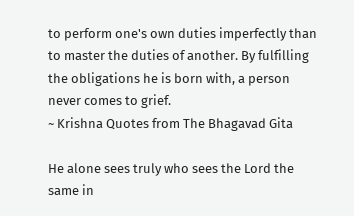to perform one's own duties imperfectly than to master the duties of another. By fulfilling the obligations he is born with, a person never comes to grief.
~ Krishna Quotes from The Bhagavad Gita

He alone sees truly who sees the Lord the same in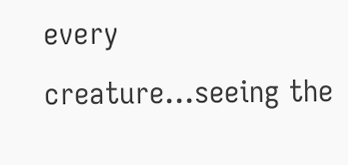every creature...seeing the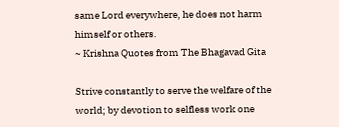same Lord everywhere, he does not harm himself or others.
~ Krishna Quotes from The Bhagavad Gita

Strive constantly to serve the welfare of the world; by devotion to selfless work one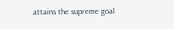attains the supreme goal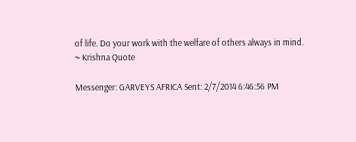of life. Do your work with the welfare of others always in mind.
~ Krishna Quote

Messenger: GARVEYS AFRICA Sent: 2/7/2014 6:46:56 PM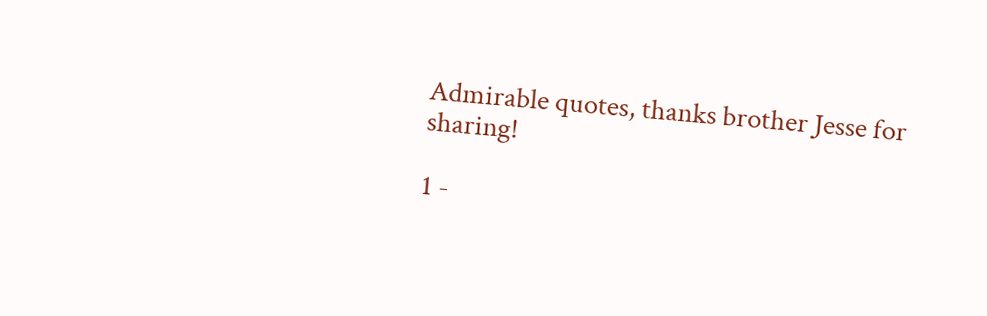Admirable quotes, thanks brother Jesse for sharing!

1 -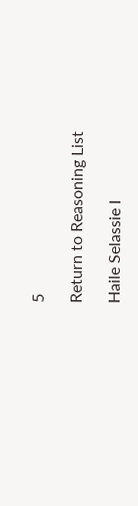5

Return to Reasoning List

Haile Selassie I